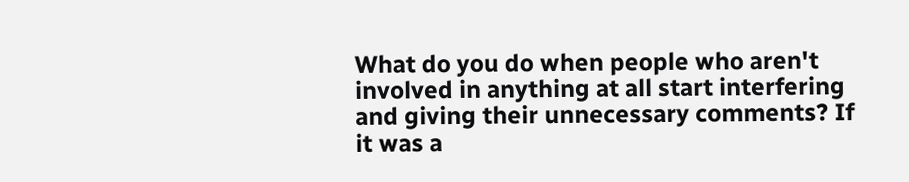What do you do when people who aren't involved in anything at all start interfering and giving their unnecessary comments? If it was a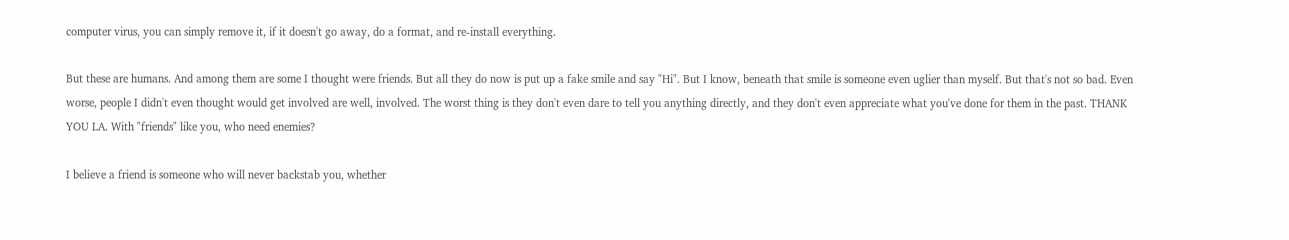computer virus, you can simply remove it, if it doesn't go away, do a format, and re-install everything.

But these are humans. And among them are some I thought were friends. But all they do now is put up a fake smile and say "Hi". But I know, beneath that smile is someone even uglier than myself. But that's not so bad. Even worse, people I didn't even thought would get involved are well, involved. The worst thing is they don't even dare to tell you anything directly, and they don't even appreciate what you've done for them in the past. THANK YOU LA. With "friends" like you, who need enemies?

I believe a friend is someone who will never backstab you, whether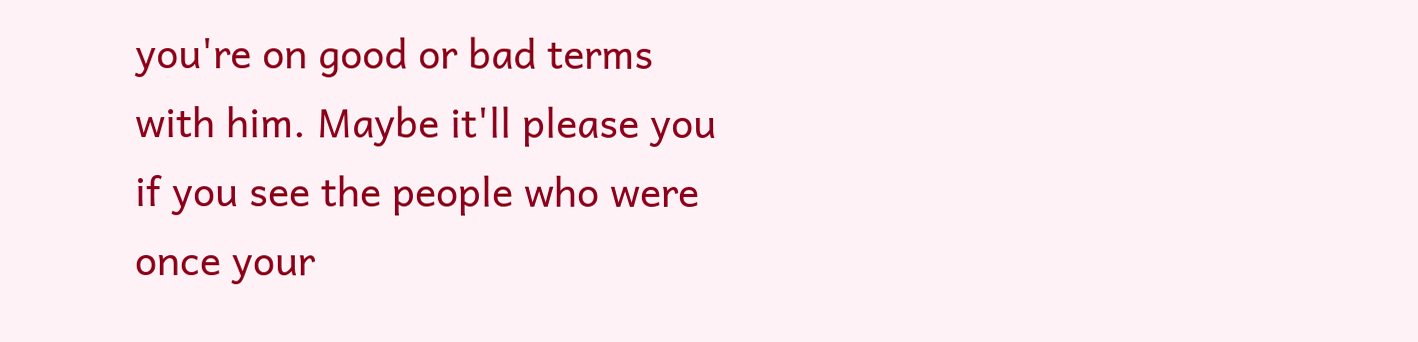you're on good or bad terms with him. Maybe it'll please you if you see the people who were once your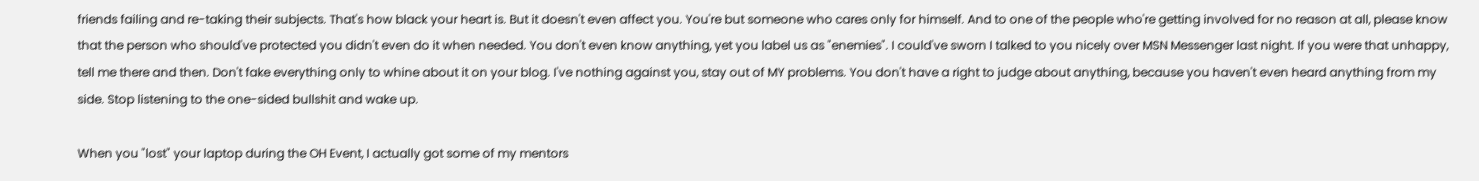friends failing and re-taking their subjects. That's how black your heart is. But it doesn't even affect you. You're but someone who cares only for himself. And to one of the people who're getting involved for no reason at all, please know that the person who should've protected you didn't even do it when needed. You don't even know anything, yet you label us as "enemies". I could've sworn I talked to you nicely over MSN Messenger last night. If you were that unhappy, tell me there and then. Don't fake everything only to whine about it on your blog. I've nothing against you, stay out of MY problems. You don't have a right to judge about anything, because you haven't even heard anything from my side. Stop listening to the one-sided bullshit and wake up.

When you "lost" your laptop during the OH Event, I actually got some of my mentors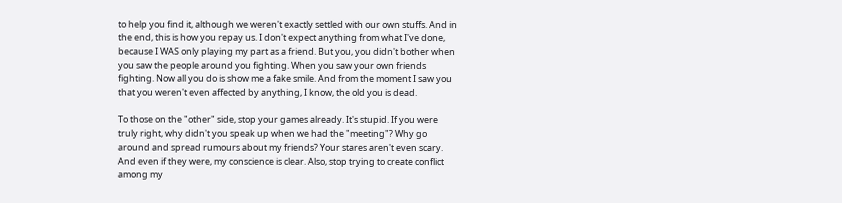to help you find it, although we weren't exactly settled with our own stuffs. And in the end, this is how you repay us. I don't expect anything from what I've done, because I WAS only playing my part as a friend. But you, you didn't bother when you saw the people around you fighting. When you saw your own friends fighting. Now all you do is show me a fake smile. And from the moment I saw you that you weren't even affected by anything, I know, the old you is dead.

To those on the "other" side, stop your games already. It's stupid. If you were truly right, why didn't you speak up when we had the "meeting"? Why go around and spread rumours about my friends? Your stares aren't even scary. And even if they were, my conscience is clear. Also, stop trying to create conflict among my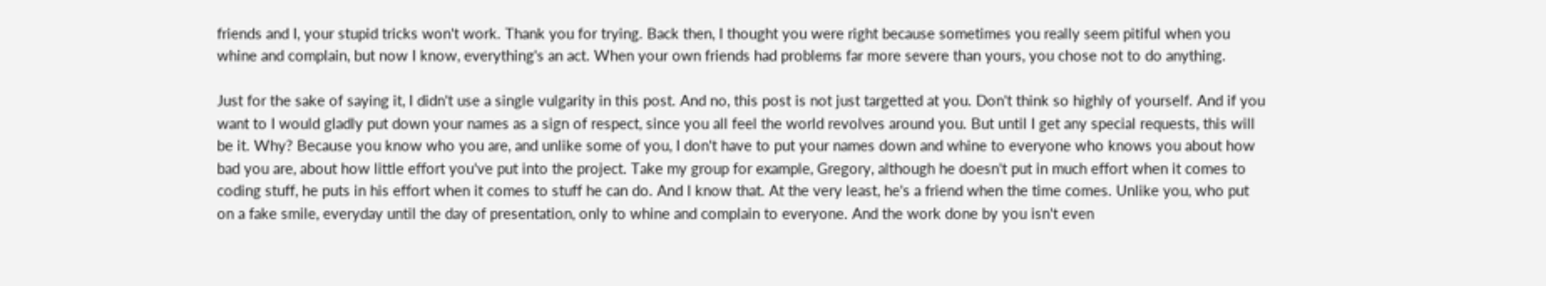friends and I, your stupid tricks won't work. Thank you for trying. Back then, I thought you were right because sometimes you really seem pitiful when you whine and complain, but now I know, everything's an act. When your own friends had problems far more severe than yours, you chose not to do anything.

Just for the sake of saying it, I didn't use a single vulgarity in this post. And no, this post is not just targetted at you. Don't think so highly of yourself. And if you want to I would gladly put down your names as a sign of respect, since you all feel the world revolves around you. But until I get any special requests, this will be it. Why? Because you know who you are, and unlike some of you, I don't have to put your names down and whine to everyone who knows you about how bad you are, about how little effort you've put into the project. Take my group for example, Gregory, although he doesn't put in much effort when it comes to coding stuff, he puts in his effort when it comes to stuff he can do. And I know that. At the very least, he's a friend when the time comes. Unlike you, who put on a fake smile, everyday until the day of presentation, only to whine and complain to everyone. And the work done by you isn't even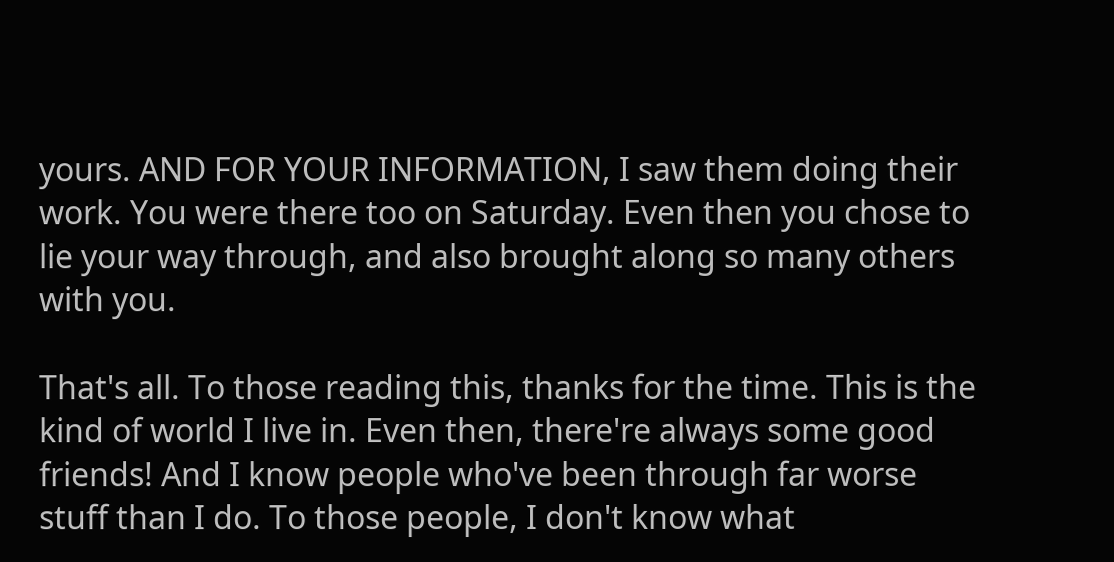yours. AND FOR YOUR INFORMATION, I saw them doing their work. You were there too on Saturday. Even then you chose to lie your way through, and also brought along so many others with you.

That's all. To those reading this, thanks for the time. This is the kind of world I live in. Even then, there're always some good friends! And I know people who've been through far worse stuff than I do. To those people, I don't know what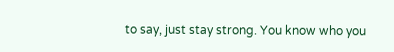to say, just stay strong. You know who you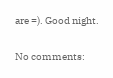are =). Good night.

No comments: